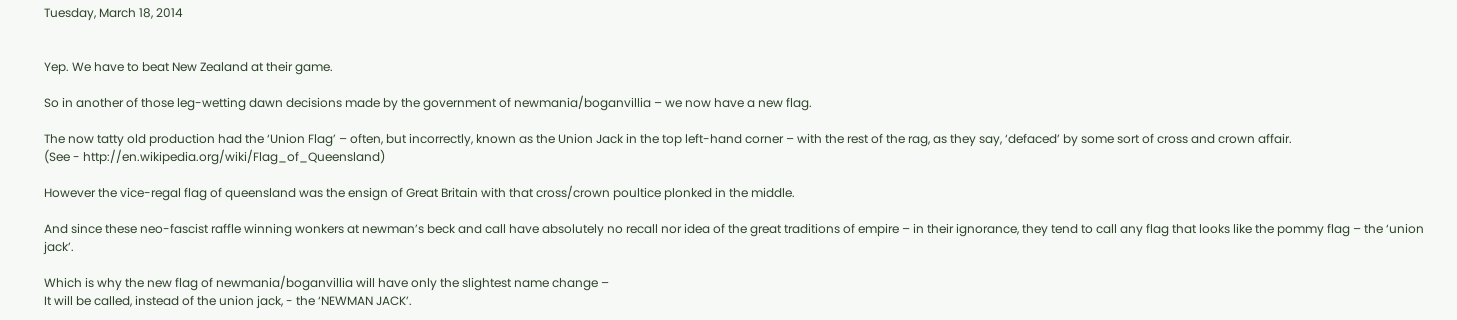Tuesday, March 18, 2014


Yep. We have to beat New Zealand at their game.

So in another of those leg-wetting dawn decisions made by the government of newmania/boganvillia – we now have a new flag.

The now tatty old production had the ‘Union Flag’ – often, but incorrectly, known as the Union Jack in the top left-hand corner – with the rest of the rag, as they say, ‘defaced’ by some sort of cross and crown affair.
(See - http://en.wikipedia.org/wiki/Flag_of_Queensland)

However the vice-regal flag of queensland was the ensign of Great Britain with that cross/crown poultice plonked in the middle.

And since these neo-fascist raffle winning wonkers at newman’s beck and call have absolutely no recall nor idea of the great traditions of empire – in their ignorance, they tend to call any flag that looks like the pommy flag – the ‘union jack’.

Which is why the new flag of newmania/boganvillia will have only the slightest name change –
It will be called, instead of the union jack, - the ‘NEWMAN JACK’.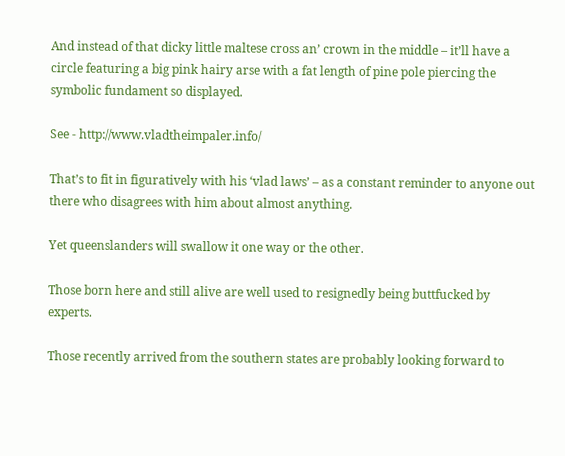And instead of that dicky little maltese cross an’ crown in the middle – it’ll have a circle featuring a big pink hairy arse with a fat length of pine pole piercing the symbolic fundament so displayed.

See - http://www.vladtheimpaler.info/

That’s to fit in figuratively with his ‘vlad laws’ – as a constant reminder to anyone out there who disagrees with him about almost anything.

Yet queenslanders will swallow it one way or the other.

Those born here and still alive are well used to resignedly being buttfucked by experts.

Those recently arrived from the southern states are probably looking forward to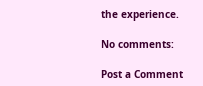the experience.

No comments:

Post a Comment